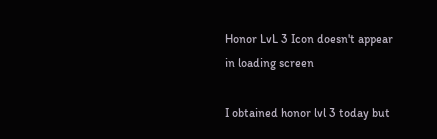Honor LvL 3 Icon doesn't appear in loading screen

I obtained honor lvl 3 today but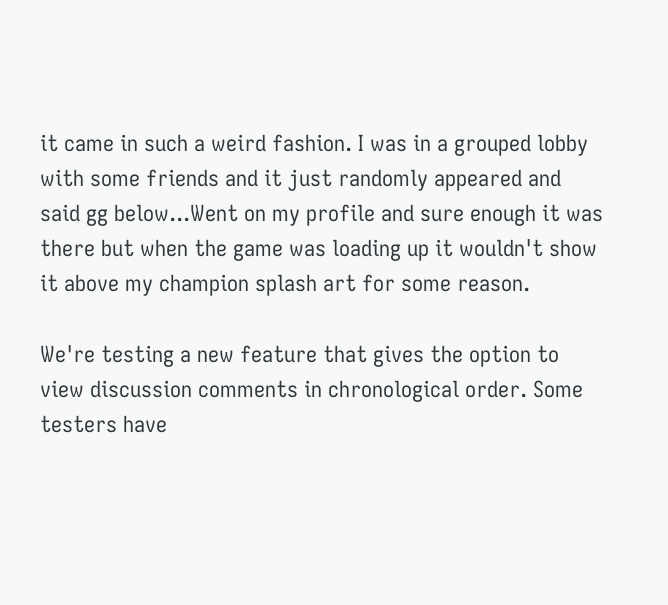it came in such a weird fashion. I was in a grouped lobby with some friends and it just randomly appeared and said gg below...Went on my profile and sure enough it was there but when the game was loading up it wouldn't show it above my champion splash art for some reason.

We're testing a new feature that gives the option to view discussion comments in chronological order. Some testers have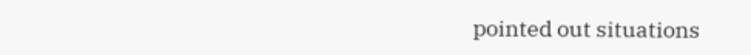pointed out situations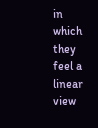in which they feel a linear view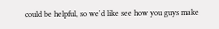could be helpful, so we'd like see how you guys make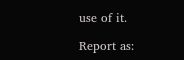use of it.

Report as: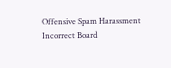Offensive Spam Harassment Incorrect Board